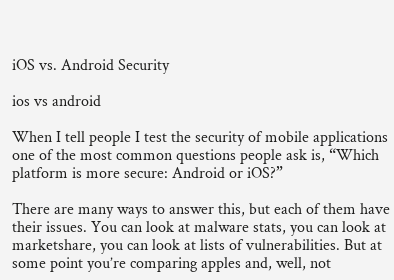iOS vs. Android Security

ios vs android

When I tell people I test the security of mobile applications one of the most common questions people ask is, “Which platform is more secure: Android or iOS?”

There are many ways to answer this, but each of them have their issues. You can look at malware stats, you can look at marketshare, you can look at lists of vulnerabilities. But at some point you’re comparing apples and, well, not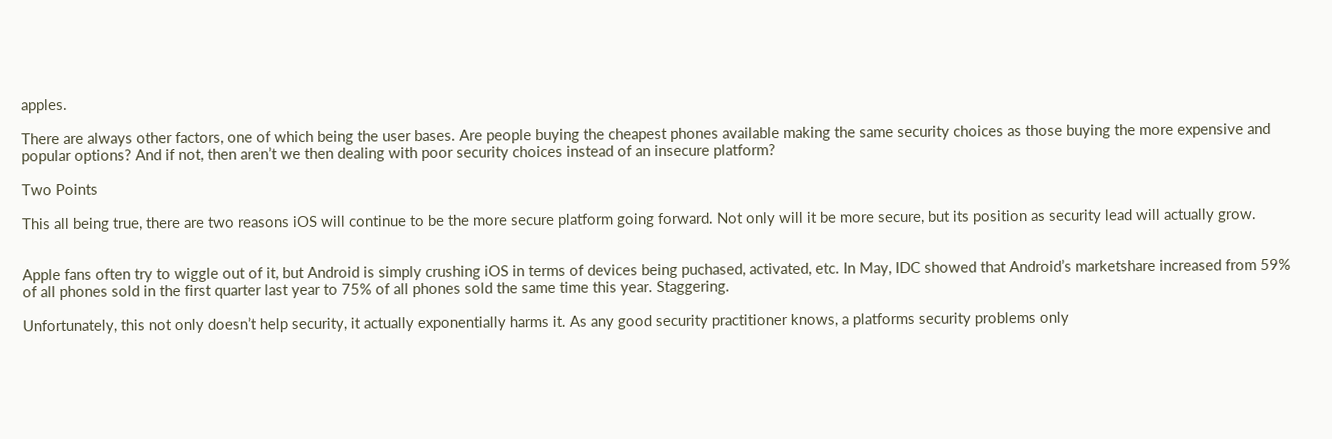apples.

There are always other factors, one of which being the user bases. Are people buying the cheapest phones available making the same security choices as those buying the more expensive and popular options? And if not, then aren’t we then dealing with poor security choices instead of an insecure platform?

Two Points

This all being true, there are two reasons iOS will continue to be the more secure platform going forward. Not only will it be more secure, but its position as security lead will actually grow.


Apple fans often try to wiggle out of it, but Android is simply crushing iOS in terms of devices being puchased, activated, etc. In May, IDC showed that Android’s marketshare increased from 59% of all phones sold in the first quarter last year to 75% of all phones sold the same time this year. Staggering.

Unfortunately, this not only doesn’t help security, it actually exponentially harms it. As any good security practitioner knows, a platforms security problems only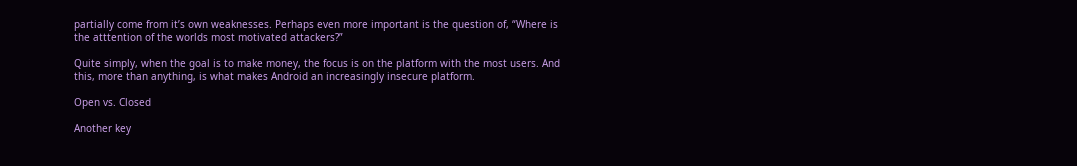partially come from it’s own weaknesses. Perhaps even more important is the question of, “Where is the atttention of the worlds most motivated attackers?”

Quite simply, when the goal is to make money, the focus is on the platform with the most users. And this, more than anything, is what makes Android an increasingly insecure platform.

Open vs. Closed

Another key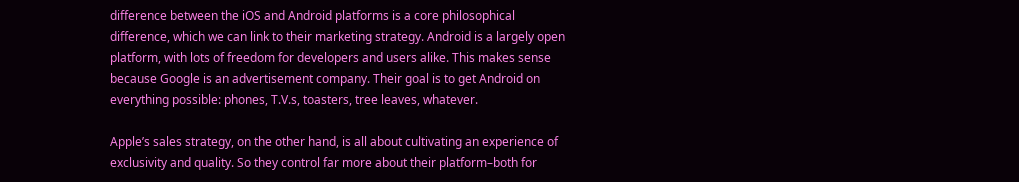difference between the iOS and Android platforms is a core philosophical difference, which we can link to their marketing strategy. Android is a largely open platform, with lots of freedom for developers and users alike. This makes sense because Google is an advertisement company. Their goal is to get Android on everything possible: phones, T.V.s, toasters, tree leaves, whatever.

Apple’s sales strategy, on the other hand, is all about cultivating an experience of exclusivity and quality. So they control far more about their platform–both for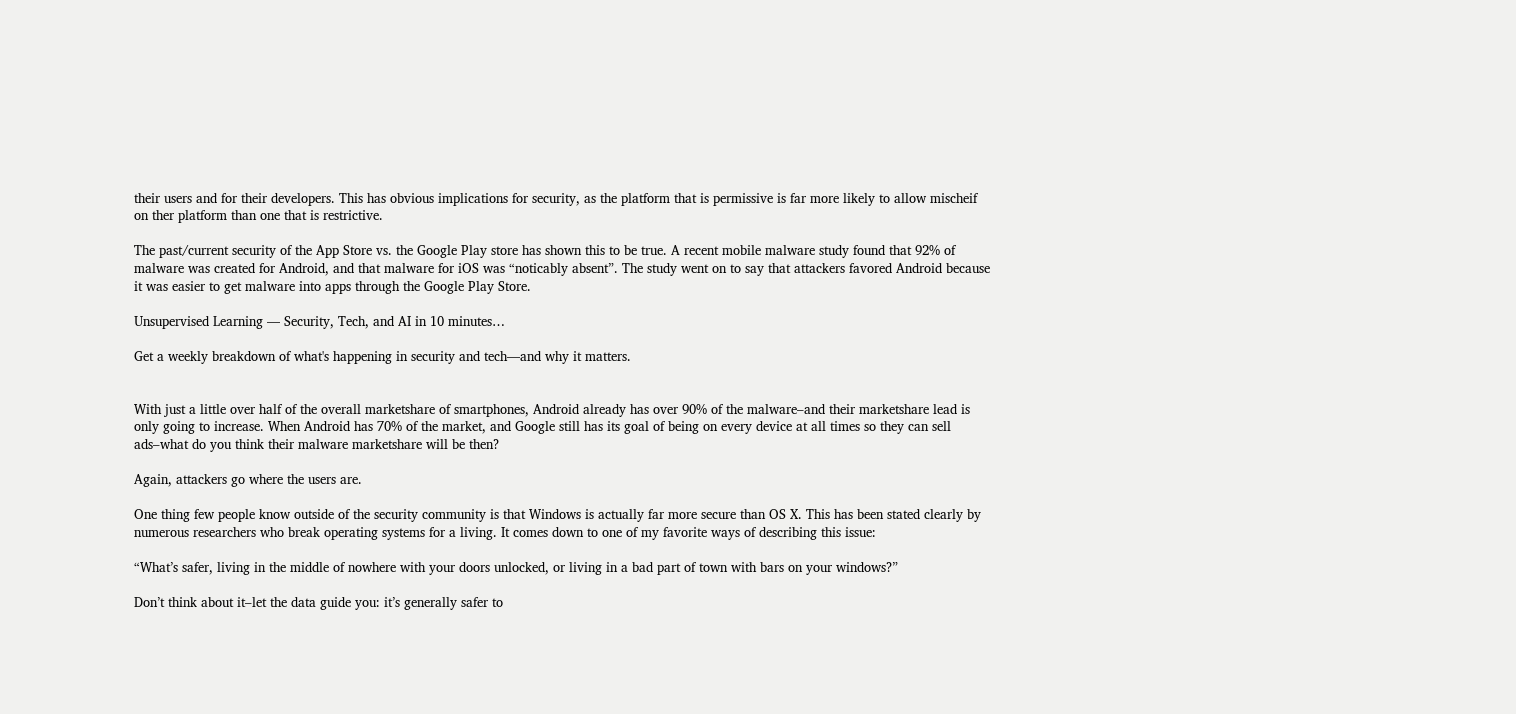their users and for their developers. This has obvious implications for security, as the platform that is permissive is far more likely to allow mischeif on ther platform than one that is restrictive.

The past/current security of the App Store vs. the Google Play store has shown this to be true. A recent mobile malware study found that 92% of malware was created for Android, and that malware for iOS was “noticably absent”. The study went on to say that attackers favored Android because it was easier to get malware into apps through the Google Play Store.

Unsupervised Learning — Security, Tech, and AI in 10 minutes…

Get a weekly breakdown of what's happening in security and tech—and why it matters.


With just a little over half of the overall marketshare of smartphones, Android already has over 90% of the malware–and their marketshare lead is only going to increase. When Android has 70% of the market, and Google still has its goal of being on every device at all times so they can sell ads–what do you think their malware marketshare will be then?

Again, attackers go where the users are.

One thing few people know outside of the security community is that Windows is actually far more secure than OS X. This has been stated clearly by numerous researchers who break operating systems for a living. It comes down to one of my favorite ways of describing this issue:

“What’s safer, living in the middle of nowhere with your doors unlocked, or living in a bad part of town with bars on your windows?”

Don’t think about it–let the data guide you: it’s generally safer to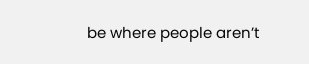be where people aren’t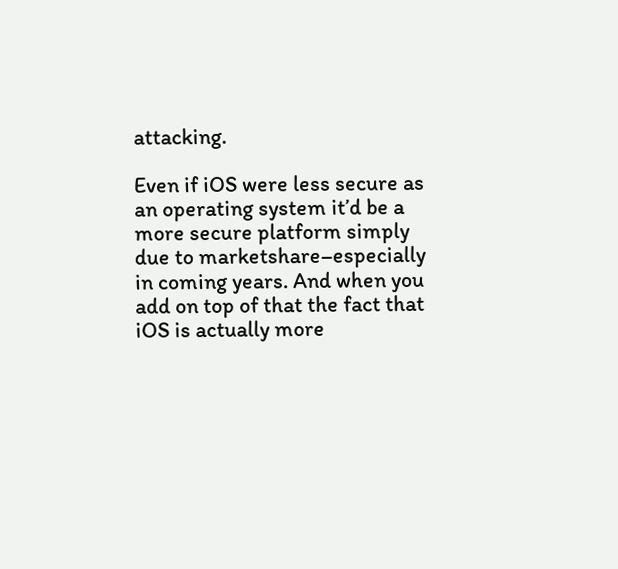attacking.

Even if iOS were less secure as an operating system it’d be a more secure platform simply due to marketshare–especially in coming years. And when you add on top of that the fact that iOS is actually more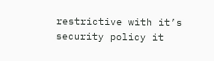restrictive with it’s security policy it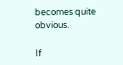becomes quite obvious.

If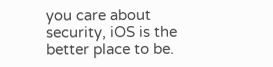you care about security, iOS is the better place to be.